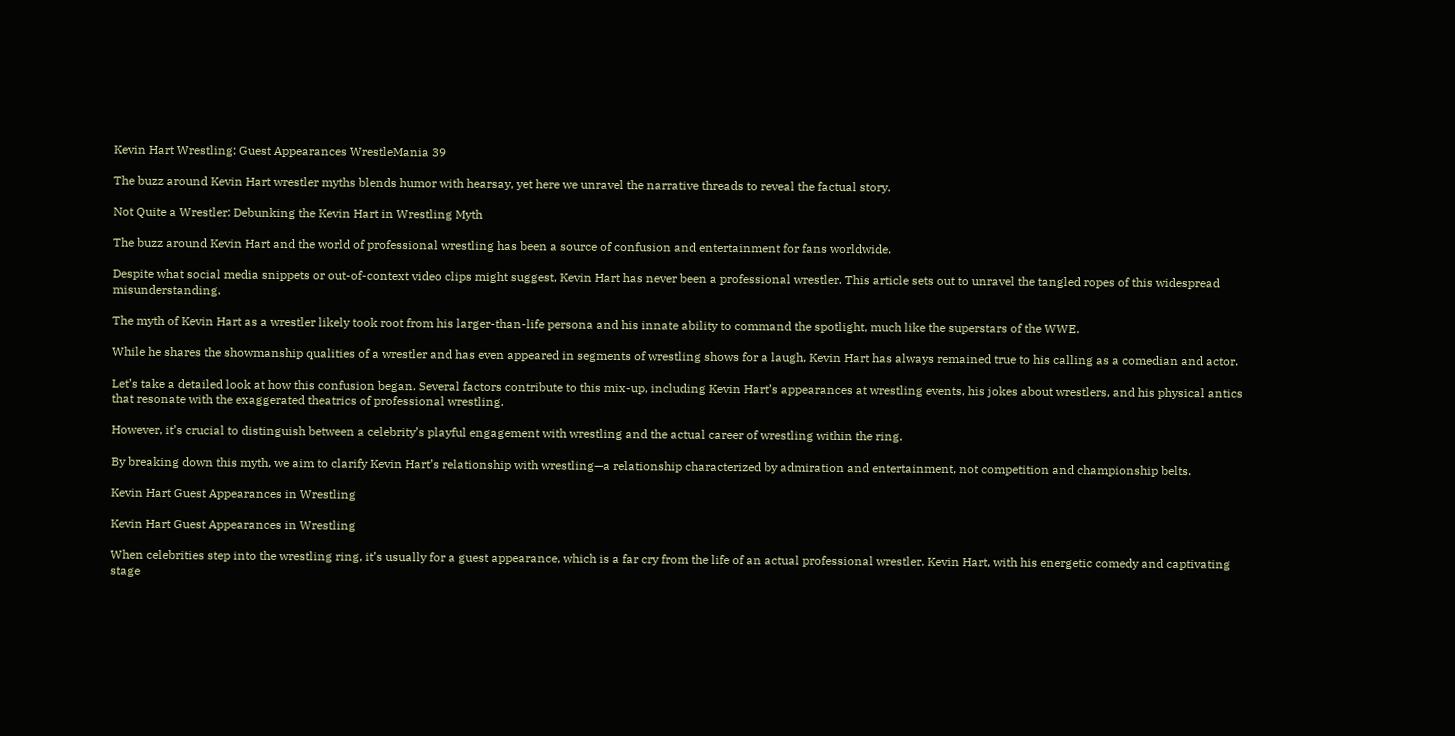Kevin Hart Wrestling: Guest Appearances WrestleMania 39

The buzz around Kevin Hart wrestler myths blends humor with hearsay, yet here we unravel the narrative threads to reveal the factual story.

Not Quite a Wrestler: Debunking the Kevin Hart in Wrestling Myth

The buzz around Kevin Hart and the world of professional wrestling has been a source of confusion and entertainment for fans worldwide.

Despite what social media snippets or out-of-context video clips might suggest, Kevin Hart has never been a professional wrestler. This article sets out to unravel the tangled ropes of this widespread misunderstanding.

The myth of Kevin Hart as a wrestler likely took root from his larger-than-life persona and his innate ability to command the spotlight, much like the superstars of the WWE.

While he shares the showmanship qualities of a wrestler and has even appeared in segments of wrestling shows for a laugh, Kevin Hart has always remained true to his calling as a comedian and actor.

Let’s take a detailed look at how this confusion began. Several factors contribute to this mix-up, including Kevin Hart’s appearances at wrestling events, his jokes about wrestlers, and his physical antics that resonate with the exaggerated theatrics of professional wrestling.

However, it’s crucial to distinguish between a celebrity’s playful engagement with wrestling and the actual career of wrestling within the ring.

By breaking down this myth, we aim to clarify Kevin Hart’s relationship with wrestling—a relationship characterized by admiration and entertainment, not competition and championship belts.

Kevin Hart Guest Appearances in Wrestling

Kevin Hart Guest Appearances in Wrestling

When celebrities step into the wrestling ring, it’s usually for a guest appearance, which is a far cry from the life of an actual professional wrestler. Kevin Hart, with his energetic comedy and captivating stage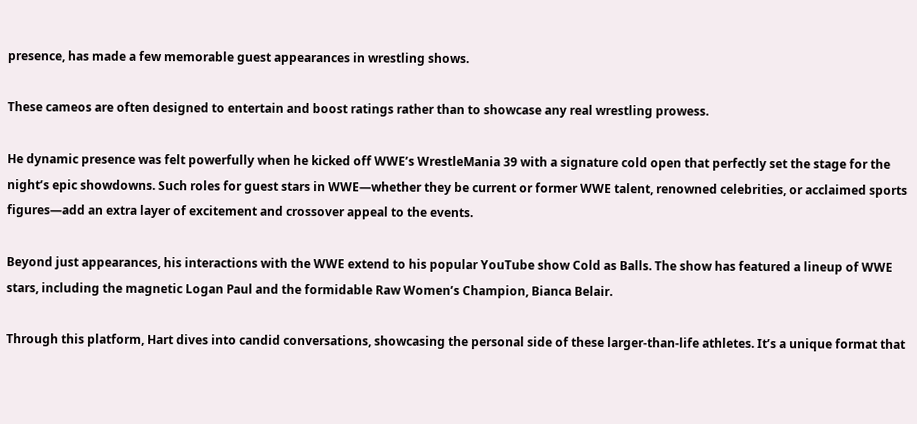presence, has made a few memorable guest appearances in wrestling shows.

These cameos are often designed to entertain and boost ratings rather than to showcase any real wrestling prowess.

He dynamic presence was felt powerfully when he kicked off WWE’s WrestleMania 39 with a signature cold open that perfectly set the stage for the night’s epic showdowns. Such roles for guest stars in WWE—whether they be current or former WWE talent, renowned celebrities, or acclaimed sports figures—add an extra layer of excitement and crossover appeal to the events.

Beyond just appearances, his interactions with the WWE extend to his popular YouTube show Cold as Balls. The show has featured a lineup of WWE stars, including the magnetic Logan Paul and the formidable Raw Women’s Champion, Bianca Belair.

Through this platform, Hart dives into candid conversations, showcasing the personal side of these larger-than-life athletes. It’s a unique format that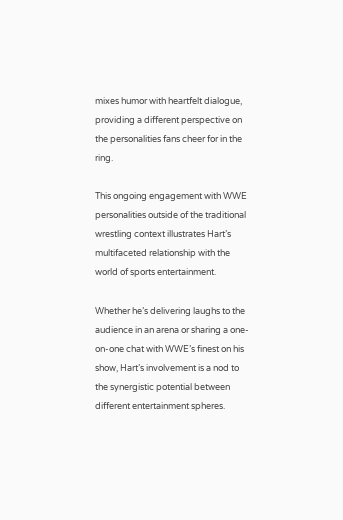mixes humor with heartfelt dialogue, providing a different perspective on the personalities fans cheer for in the ring.

This ongoing engagement with WWE personalities outside of the traditional wrestling context illustrates Hart’s multifaceted relationship with the world of sports entertainment.

Whether he’s delivering laughs to the audience in an arena or sharing a one-on-one chat with WWE’s finest on his show, Hart’s involvement is a nod to the synergistic potential between different entertainment spheres.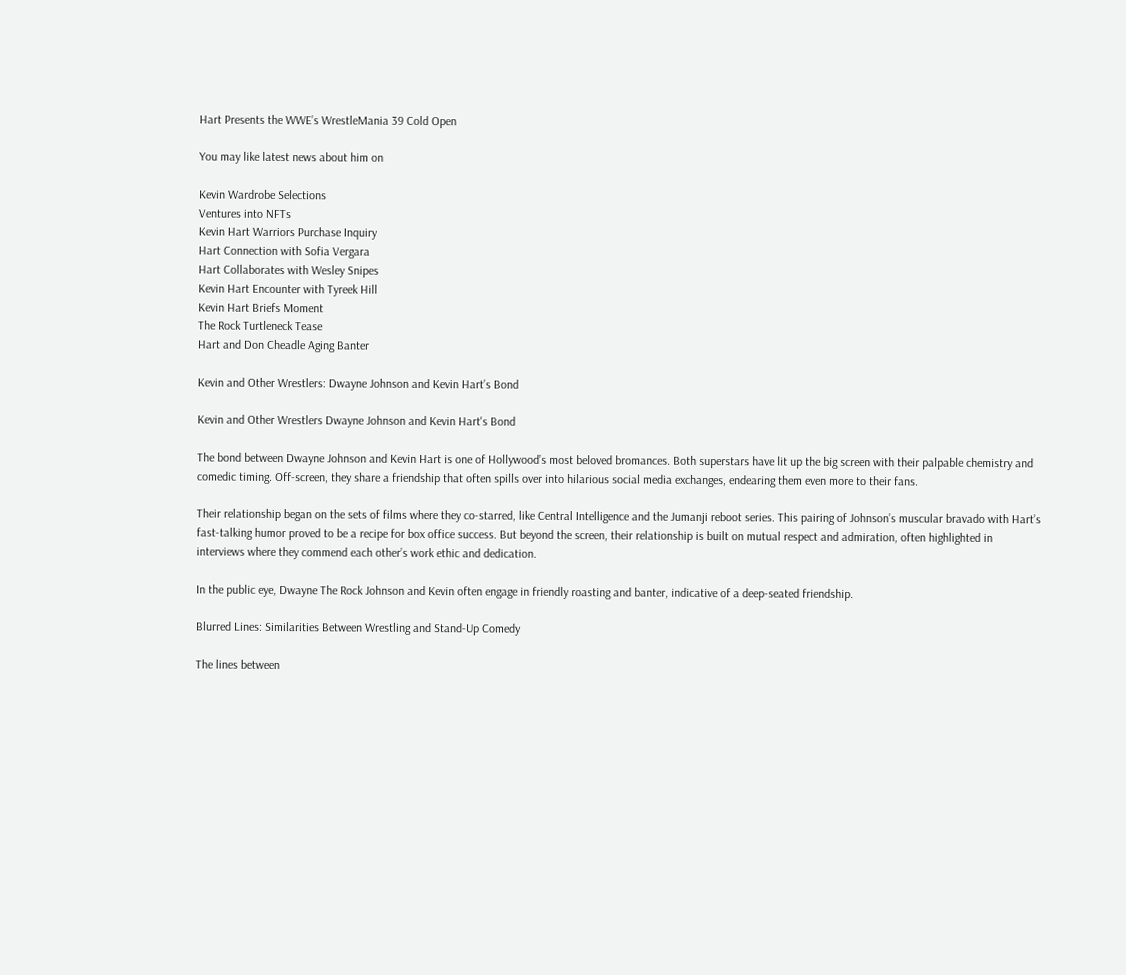Hart Presents the WWE’s WrestleMania 39 Cold Open

You may like latest news about him on

Kevin Wardrobe Selections
Ventures into NFTs
Kevin Hart Warriors Purchase Inquiry
Hart Connection with Sofia Vergara
Hart Collaborates with Wesley Snipes
Kevin Hart Encounter with Tyreek Hill
Kevin Hart Briefs Moment
The Rock Turtleneck Tease
Hart and Don Cheadle Aging Banter

Kevin and Other Wrestlers: Dwayne Johnson and Kevin Hart’s Bond

Kevin and Other Wrestlers Dwayne Johnson and Kevin Hart's Bond

The bond between Dwayne Johnson and Kevin Hart is one of Hollywood’s most beloved bromances. Both superstars have lit up the big screen with their palpable chemistry and comedic timing. Off-screen, they share a friendship that often spills over into hilarious social media exchanges, endearing them even more to their fans.

Their relationship began on the sets of films where they co-starred, like Central Intelligence and the Jumanji reboot series. This pairing of Johnson’s muscular bravado with Hart’s fast-talking humor proved to be a recipe for box office success. But beyond the screen, their relationship is built on mutual respect and admiration, often highlighted in interviews where they commend each other’s work ethic and dedication.

In the public eye, Dwayne The Rock Johnson and Kevin often engage in friendly roasting and banter, indicative of a deep-seated friendship.

Blurred Lines: Similarities Between Wrestling and Stand-Up Comedy

The lines between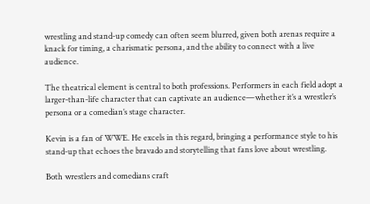wrestling and stand-up comedy can often seem blurred, given both arenas require a knack for timing, a charismatic persona, and the ability to connect with a live audience.

The theatrical element is central to both professions. Performers in each field adopt a larger-than-life character that can captivate an audience—whether it’s a wrestler’s persona or a comedian’s stage character.

Kevin is a fan of WWE. He excels in this regard, bringing a performance style to his stand-up that echoes the bravado and storytelling that fans love about wrestling.

Both wrestlers and comedians craft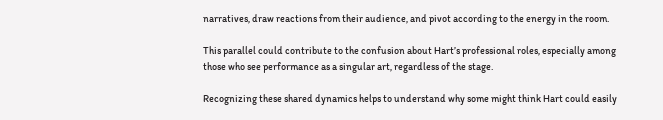narratives, draw reactions from their audience, and pivot according to the energy in the room.

This parallel could contribute to the confusion about Hart’s professional roles, especially among those who see performance as a singular art, regardless of the stage.

Recognizing these shared dynamics helps to understand why some might think Hart could easily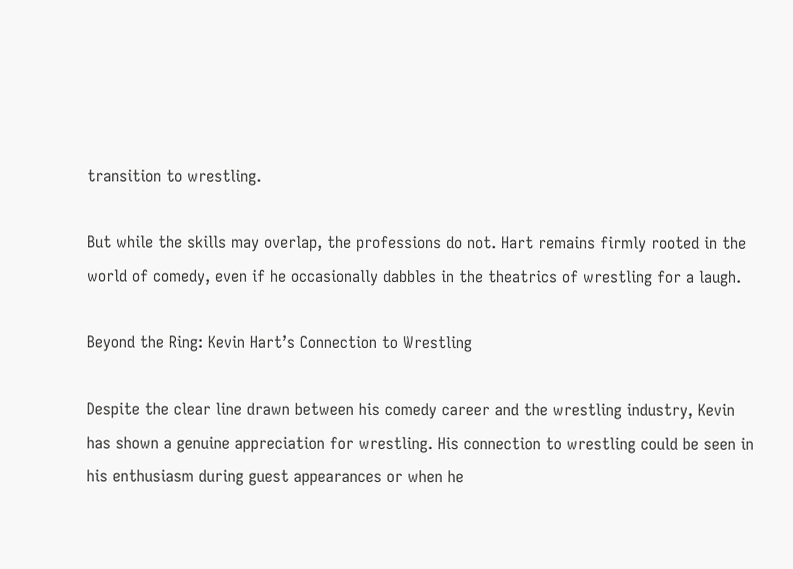transition to wrestling.

But while the skills may overlap, the professions do not. Hart remains firmly rooted in the world of comedy, even if he occasionally dabbles in the theatrics of wrestling for a laugh.

Beyond the Ring: Kevin Hart’s Connection to Wrestling

Despite the clear line drawn between his comedy career and the wrestling industry, Kevin has shown a genuine appreciation for wrestling. His connection to wrestling could be seen in his enthusiasm during guest appearances or when he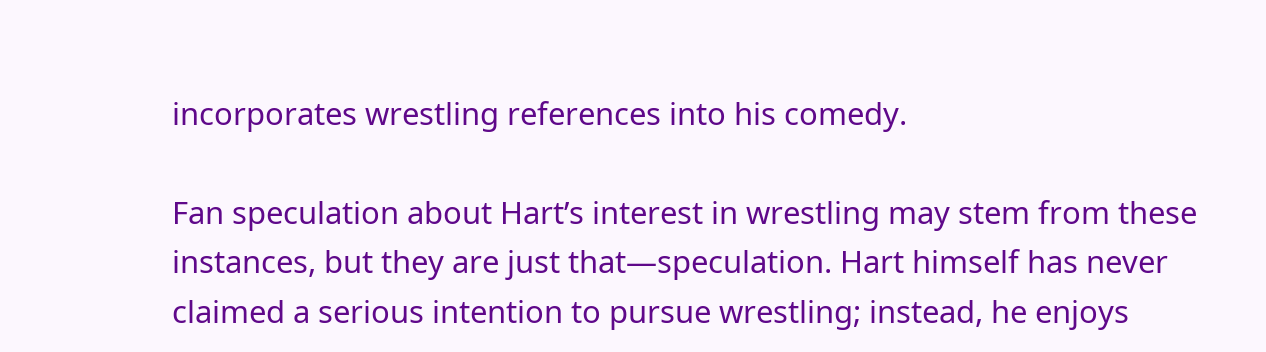incorporates wrestling references into his comedy.

Fan speculation about Hart’s interest in wrestling may stem from these instances, but they are just that—speculation. Hart himself has never claimed a serious intention to pursue wrestling; instead, he enjoys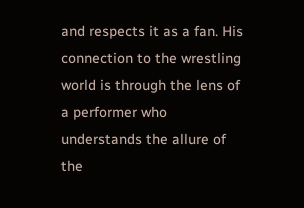and respects it as a fan. His connection to the wrestling world is through the lens of a performer who understands the allure of the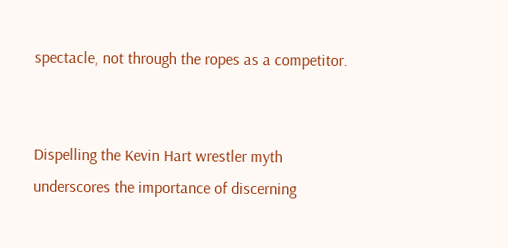spectacle, not through the ropes as a competitor.


Dispelling the Kevin Hart wrestler myth underscores the importance of discerning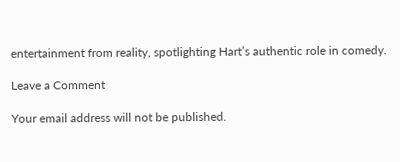entertainment from reality, spotlighting Hart’s authentic role in comedy.

Leave a Comment

Your email address will not be published.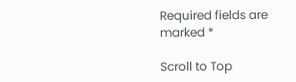Required fields are marked *

Scroll to Top